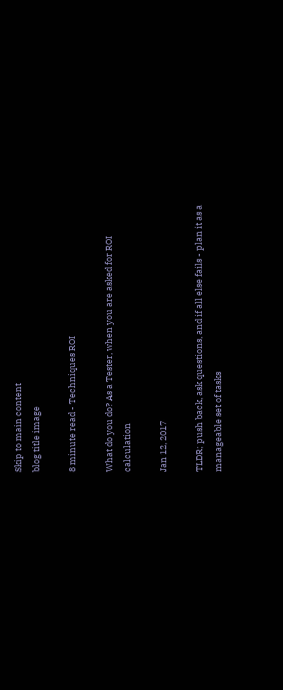Skip to main content
blog title image

8 minute read - Techniques ROI

What do you do? As a Tester, when you are asked for ROI calculation

Jan 12, 2017

TLDR; push back, ask questions, and if all else fails - plan it as a manageable set of tasks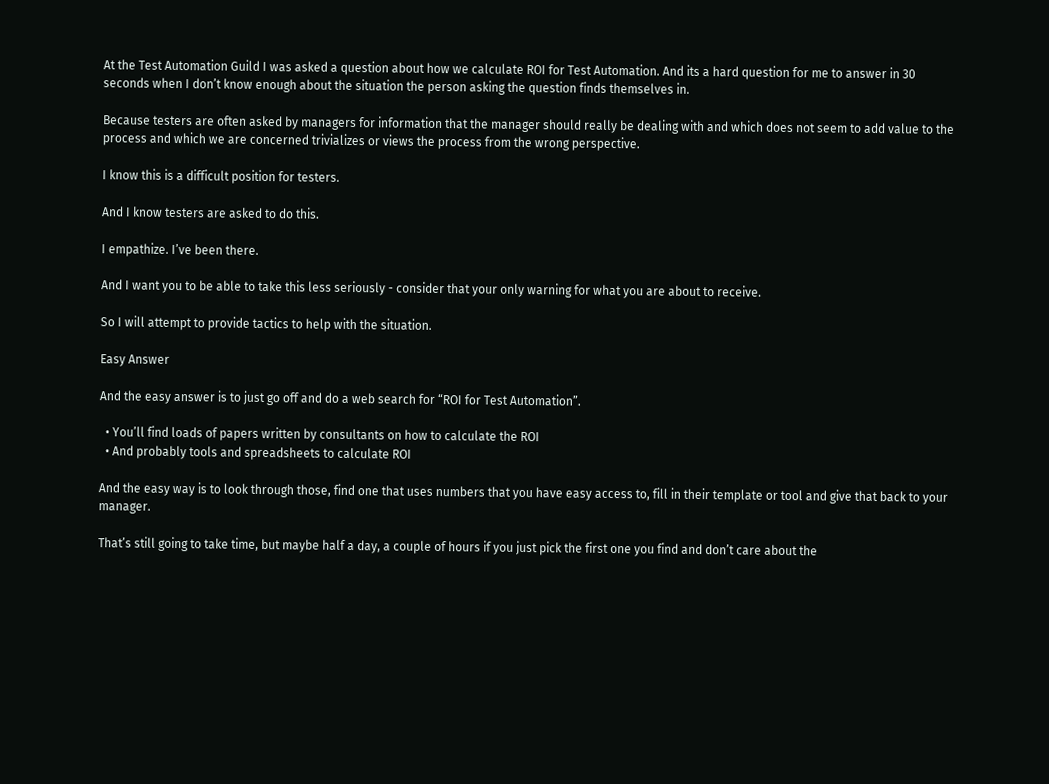At the Test Automation Guild I was asked a question about how we calculate ROI for Test Automation. And its a hard question for me to answer in 30 seconds when I don’t know enough about the situation the person asking the question finds themselves in.

Because testers are often asked by managers for information that the manager should really be dealing with and which does not seem to add value to the process and which we are concerned trivializes or views the process from the wrong perspective.

I know this is a difficult position for testers.

And I know testers are asked to do this.

I empathize. I’ve been there.

And I want you to be able to take this less seriously - consider that your only warning for what you are about to receive.

So I will attempt to provide tactics to help with the situation.

Easy Answer

And the easy answer is to just go off and do a web search for “ROI for Test Automation”.

  • You’ll find loads of papers written by consultants on how to calculate the ROI
  • And probably tools and spreadsheets to calculate ROI

And the easy way is to look through those, find one that uses numbers that you have easy access to, fill in their template or tool and give that back to your manager.

That’s still going to take time, but maybe half a day, a couple of hours if you just pick the first one you find and don’t care about the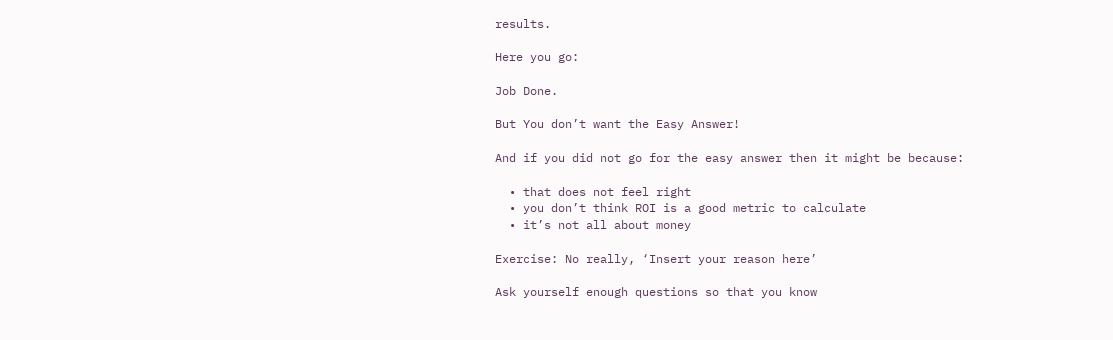results.

Here you go:

Job Done.

But You don’t want the Easy Answer!

And if you did not go for the easy answer then it might be because:

  • that does not feel right
  • you don’t think ROI is a good metric to calculate
  • it’s not all about money

Exercise: No really, ‘Insert your reason here’

Ask yourself enough questions so that you know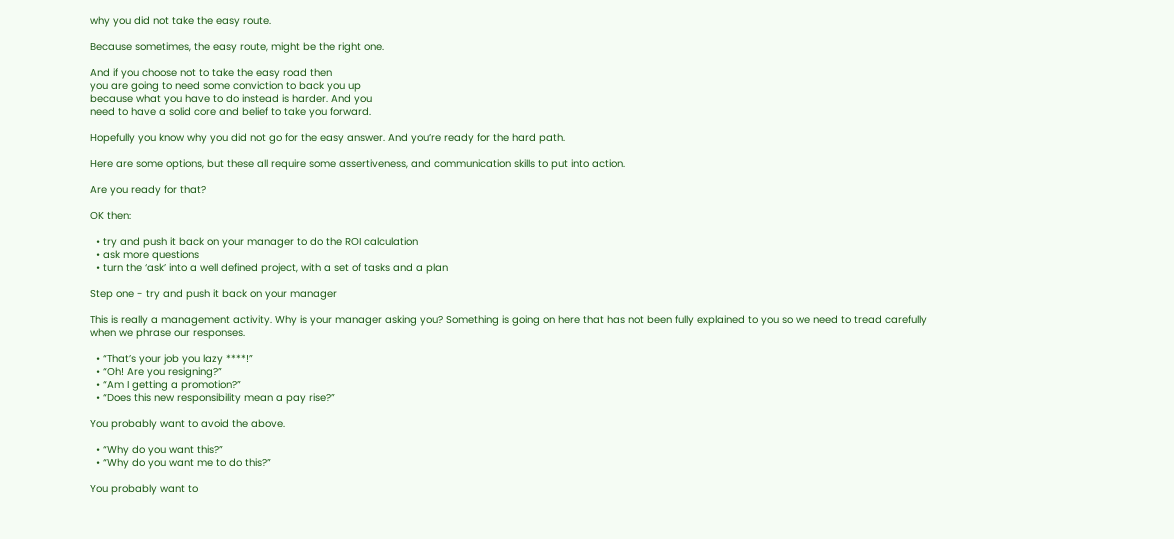why you did not take the easy route.

Because sometimes, the easy route, might be the right one.

And if you choose not to take the easy road then
you are going to need some conviction to back you up
because what you have to do instead is harder. And you
need to have a solid core and belief to take you forward.

Hopefully you know why you did not go for the easy answer. And you’re ready for the hard path.

Here are some options, but these all require some assertiveness, and communication skills to put into action.

Are you ready for that?

OK then:

  • try and push it back on your manager to do the ROI calculation
  • ask more questions
  • turn the ‘ask’ into a well defined project, with a set of tasks and a plan

Step one - try and push it back on your manager

This is really a management activity. Why is your manager asking you? Something is going on here that has not been fully explained to you so we need to tread carefully when we phrase our responses.

  • “That’s your job you lazy ****!”
  • “Oh! Are you resigning?”
  • “Am I getting a promotion?”
  • “Does this new responsibility mean a pay rise?”

You probably want to avoid the above.

  • “Why do you want this?”
  • “Why do you want me to do this?”

You probably want to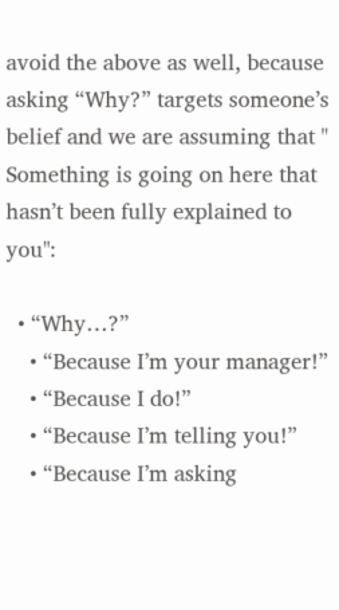avoid the above as well, because asking “Why?” targets someone’s belief and we are assuming that " Something is going on here that hasn’t been fully explained to you":

  • “Why…?”
    • “Because I’m your manager!”
    • “Because I do!”
    • “Because I’m telling you!”
    • “Because I’m asking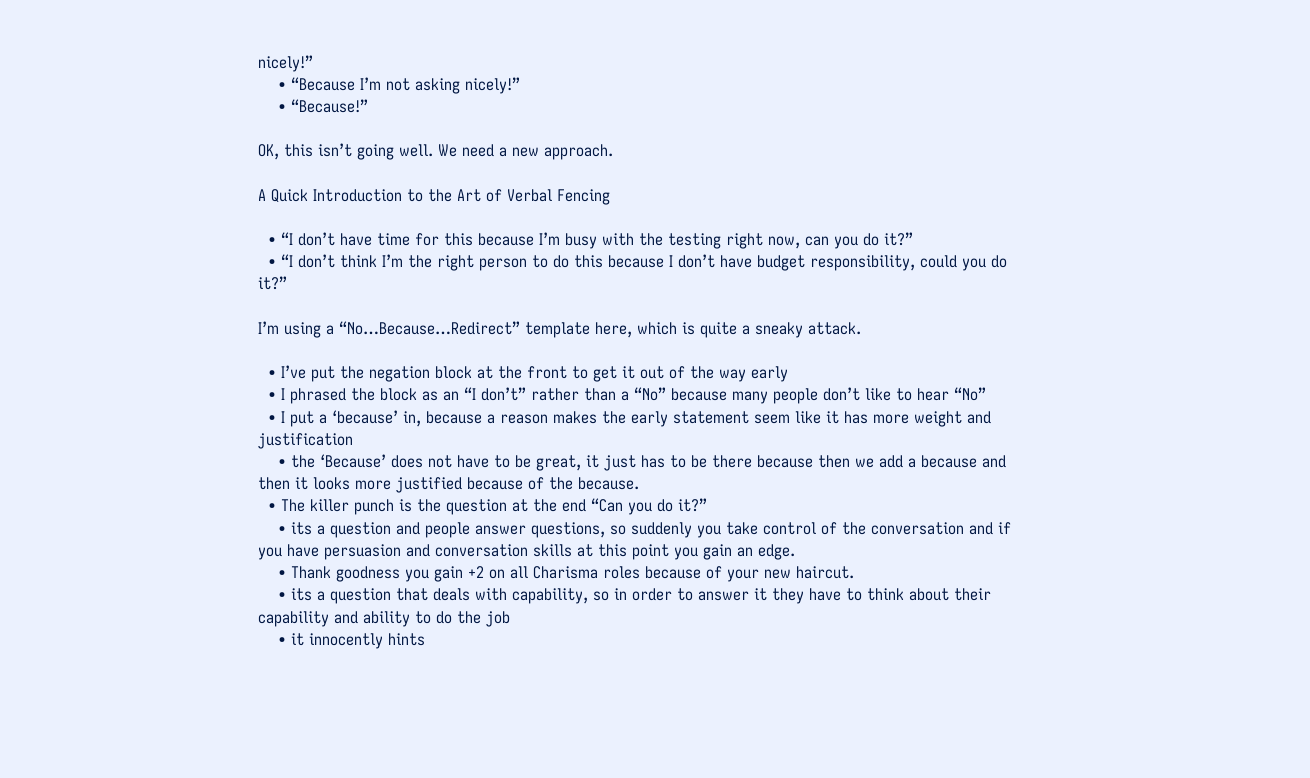nicely!”
    • “Because I’m not asking nicely!”
    • “Because!”

OK, this isn’t going well. We need a new approach.

A Quick Introduction to the Art of Verbal Fencing

  • “I don’t have time for this because I’m busy with the testing right now, can you do it?”
  • “I don’t think I’m the right person to do this because I don’t have budget responsibility, could you do it?”

I’m using a “No…Because…Redirect” template here, which is quite a sneaky attack.

  • I’ve put the negation block at the front to get it out of the way early
  • I phrased the block as an “I don’t” rather than a “No” because many people don’t like to hear “No”
  • I put a ‘because’ in, because a reason makes the early statement seem like it has more weight and justification
    • the ‘Because’ does not have to be great, it just has to be there because then we add a because and then it looks more justified because of the because.
  • The killer punch is the question at the end “Can you do it?”
    • its a question and people answer questions, so suddenly you take control of the conversation and if you have persuasion and conversation skills at this point you gain an edge.
    • Thank goodness you gain +2 on all Charisma roles because of your new haircut.
    • its a question that deals with capability, so in order to answer it they have to think about their capability and ability to do the job
    • it innocently hints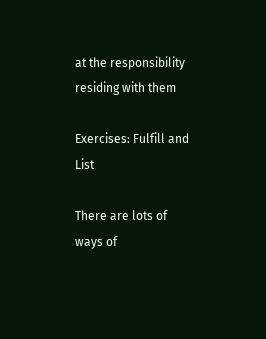at the responsibility residing with them

Exercises: Fulfill and List

There are lots of ways of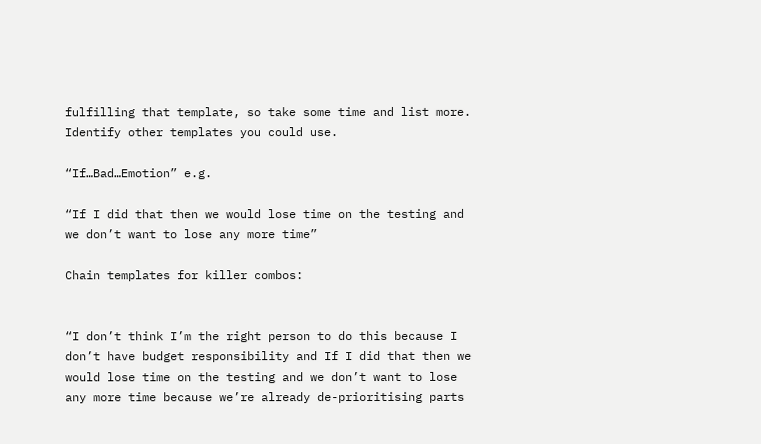fulfilling that template, so take some time and list more.
Identify other templates you could use.

“If…Bad…Emotion” e.g.

“If I did that then we would lose time on the testing and we don’t want to lose any more time”

Chain templates for killer combos:


“I don’t think I’m the right person to do this because I don’t have budget responsibility and If I did that then we would lose time on the testing and we don’t want to lose any more time because we’re already de-prioritising parts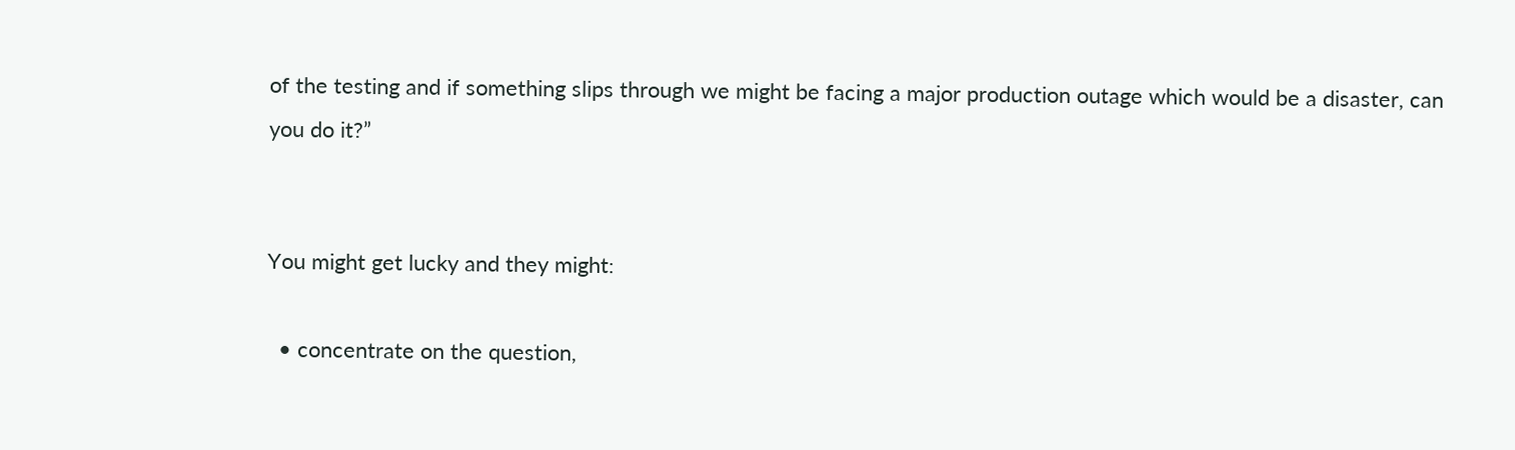of the testing and if something slips through we might be facing a major production outage which would be a disaster, can you do it?”


You might get lucky and they might:

  • concentrate on the question,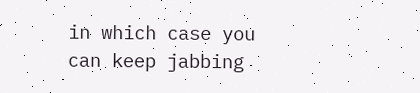in which case you can keep jabbing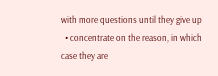with more questions until they give up
  • concentrate on the reason, in which case they are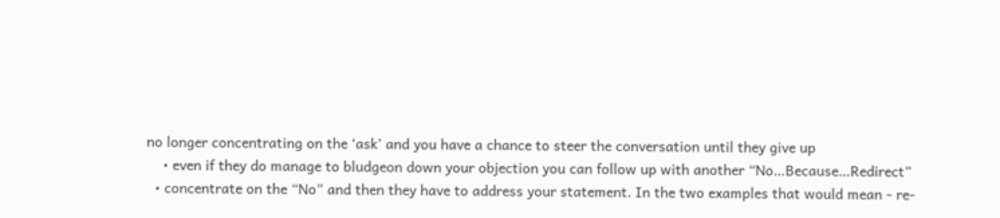no longer concentrating on the ‘ask’ and you have a chance to steer the conversation until they give up
    • even if they do manage to bludgeon down your objection you can follow up with another “No…Because…Redirect”
  • concentrate on the “No” and then they have to address your statement. In the two examples that would mean - re-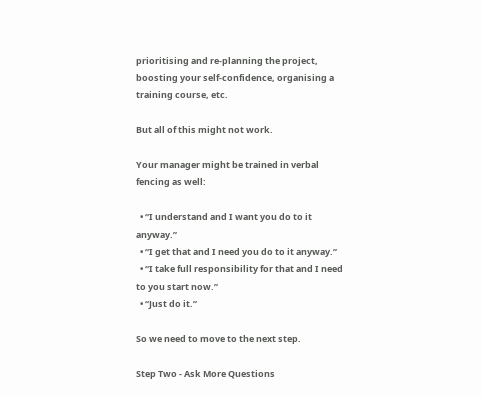prioritising and re-planning the project, boosting your self-confidence, organising a training course, etc.

But all of this might not work.

Your manager might be trained in verbal fencing as well:

  • “I understand and I want you do to it anyway.”
  • “I get that and I need you do to it anyway.”
  • “I take full responsibility for that and I need to you start now.”
  • “Just do it.”

So we need to move to the next step.

Step Two - Ask More Questions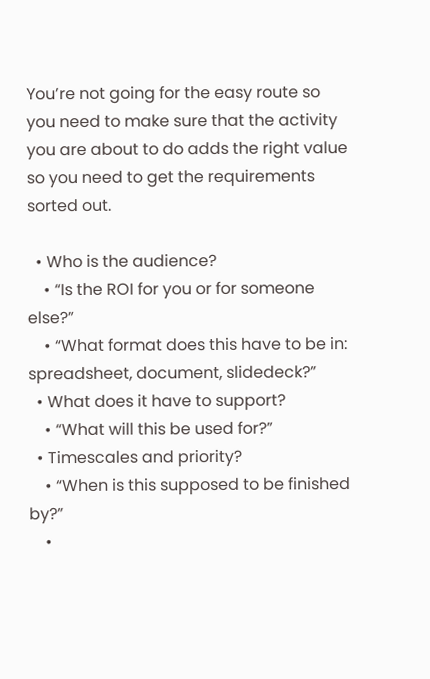You’re not going for the easy route so you need to make sure that the activity you are about to do adds the right value so you need to get the requirements sorted out.

  • Who is the audience?
    • “Is the ROI for you or for someone else?”
    • “What format does this have to be in: spreadsheet, document, slidedeck?”
  • What does it have to support?
    • “What will this be used for?”
  • Timescales and priority?
    • “When is this supposed to be finished by?”
    •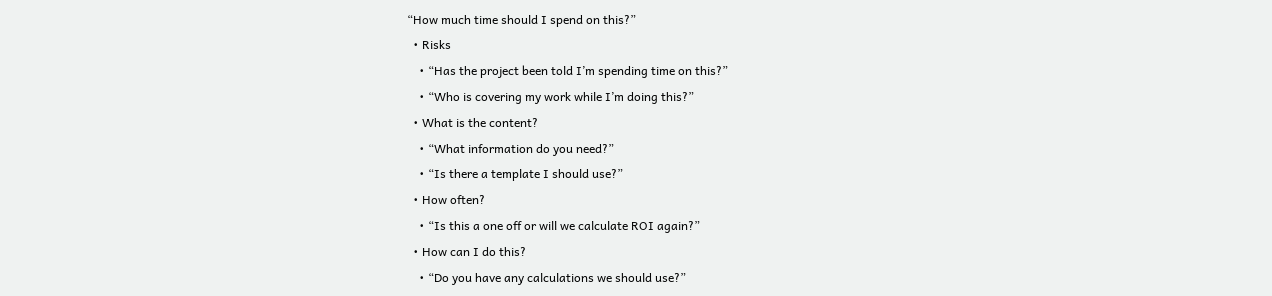“How much time should I spend on this?”
  • Risks
    • “Has the project been told I’m spending time on this?”
    • “Who is covering my work while I’m doing this?”
  • What is the content?
    • “What information do you need?”
    • “Is there a template I should use?”
  • How often?
    • “Is this a one off or will we calculate ROI again?”
  • How can I do this?
    • “Do you have any calculations we should use?”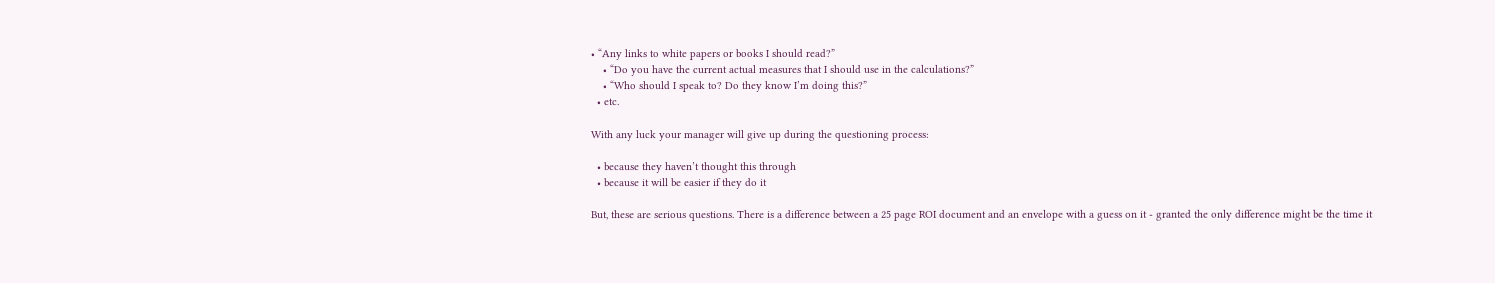• “Any links to white papers or books I should read?”
    • “Do you have the current actual measures that I should use in the calculations?”
    • “Who should I speak to? Do they know I’m doing this?”
  • etc.

With any luck your manager will give up during the questioning process:

  • because they haven’t thought this through
  • because it will be easier if they do it

But, these are serious questions. There is a difference between a 25 page ROI document and an envelope with a guess on it - granted the only difference might be the time it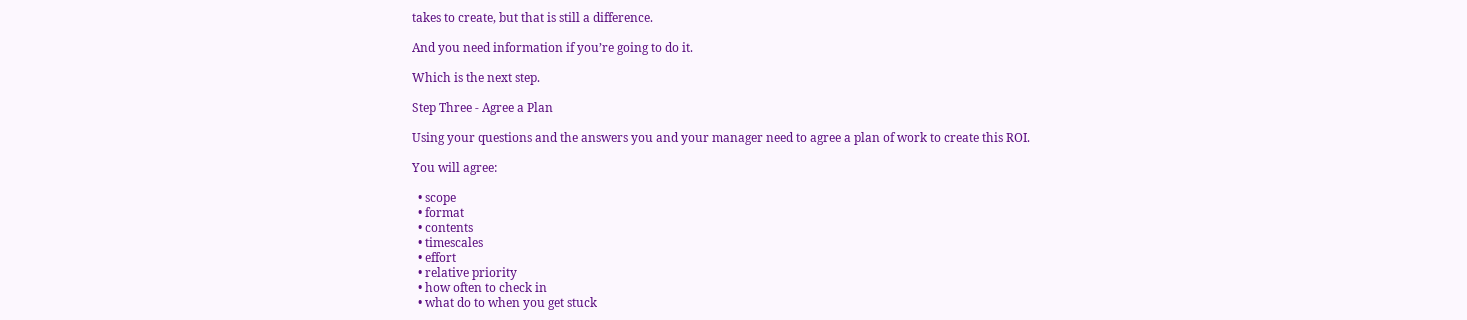takes to create, but that is still a difference.

And you need information if you’re going to do it.

Which is the next step.

Step Three - Agree a Plan

Using your questions and the answers you and your manager need to agree a plan of work to create this ROI.

You will agree:

  • scope
  • format
  • contents
  • timescales
  • effort
  • relative priority
  • how often to check in
  • what do to when you get stuck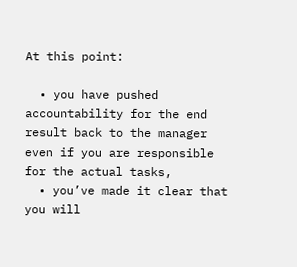At this point:

  • you have pushed accountability for the end result back to the manager even if you are responsible for the actual tasks,
  • you’ve made it clear that you will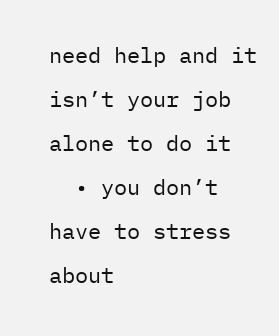need help and it isn’t your job alone to do it
  • you don’t have to stress about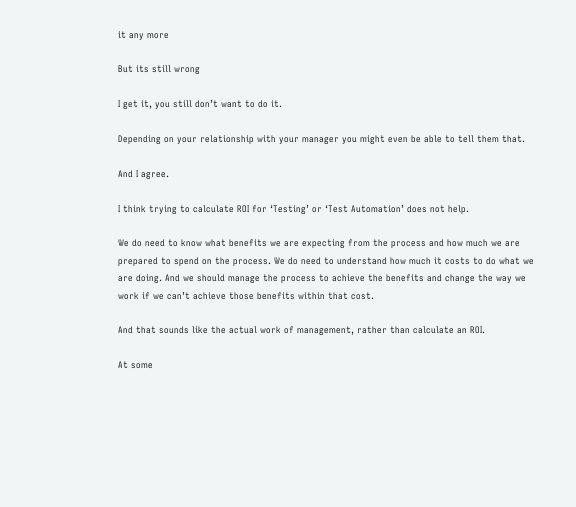it any more

But its still wrong

I get it, you still don’t want to do it.

Depending on your relationship with your manager you might even be able to tell them that.

And I agree.

I think trying to calculate ROI for ‘Testing’ or ‘Test Automation’ does not help.

We do need to know what benefits we are expecting from the process and how much we are prepared to spend on the process. We do need to understand how much it costs to do what we are doing. And we should manage the process to achieve the benefits and change the way we work if we can’t achieve those benefits within that cost.

And that sounds like the actual work of management, rather than calculate an ROI.

At some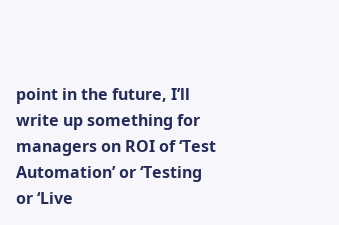point in the future, I’ll write up something for managers on ROI of ‘Test Automation’ or ‘Testing or ‘Live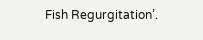Fish Regurgitation’.